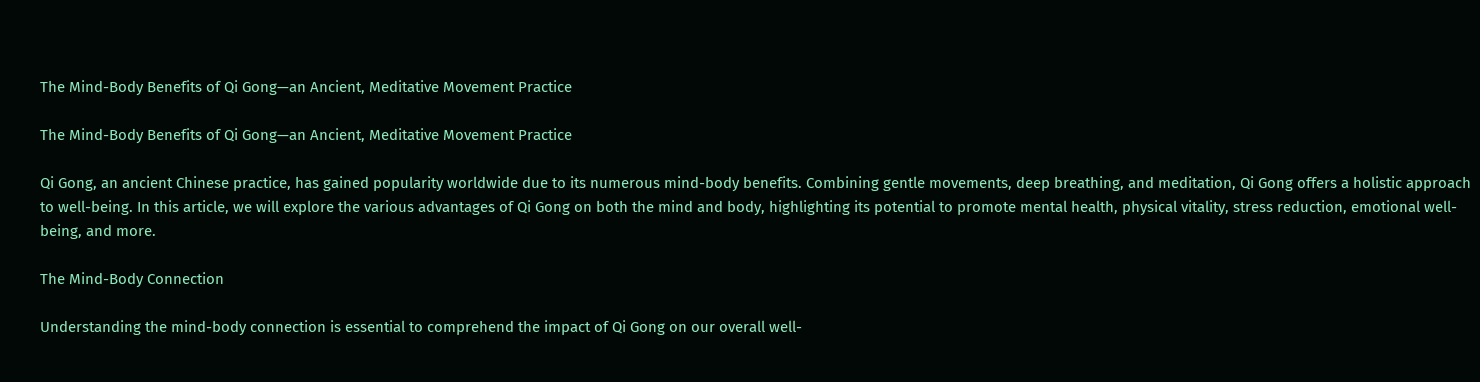The Mind-Body Benefits of Qi Gong—an Ancient, Meditative Movement Practice

The Mind-Body Benefits of Qi Gong—an Ancient, Meditative Movement Practice

Qi Gong, an ancient Chinese practice, has gained popularity worldwide due to its numerous mind-body benefits. Combining gentle movements, deep breathing, and meditation, Qi Gong offers a holistic approach to well-being. In this article, we will explore the various advantages of Qi Gong on both the mind and body, highlighting its potential to promote mental health, physical vitality, stress reduction, emotional well-being, and more.

The Mind-Body Connection

Understanding the mind-body connection is essential to comprehend the impact of Qi Gong on our overall well-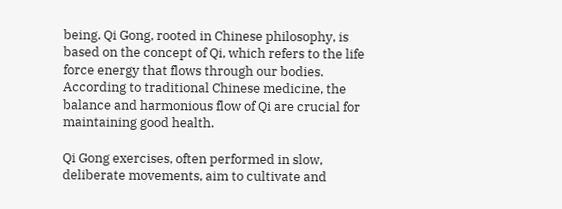being. Qi Gong, rooted in Chinese philosophy, is based on the concept of Qi, which refers to the life force energy that flows through our bodies. According to traditional Chinese medicine, the balance and harmonious flow of Qi are crucial for maintaining good health.

Qi Gong exercises, often performed in slow, deliberate movements, aim to cultivate and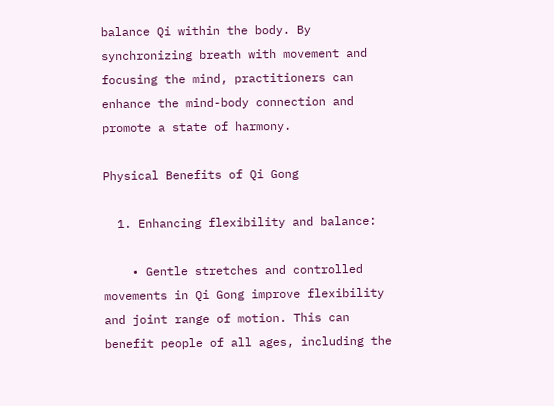balance Qi within the body. By synchronizing breath with movement and focusing the mind, practitioners can enhance the mind-body connection and promote a state of harmony.

Physical Benefits of Qi Gong

  1. Enhancing flexibility and balance:

    • Gentle stretches and controlled movements in Qi Gong improve flexibility and joint range of motion. This can benefit people of all ages, including the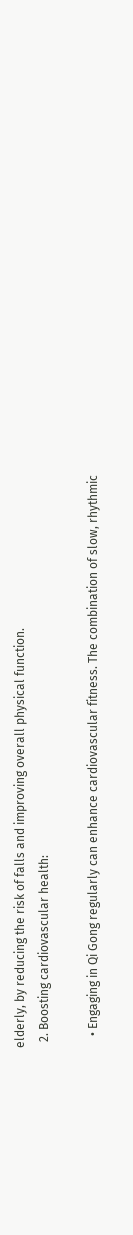elderly, by reducing the risk of falls and improving overall physical function.
  2. Boosting cardiovascular health:

    • Engaging in Qi Gong regularly can enhance cardiovascular fitness. The combination of slow, rhythmic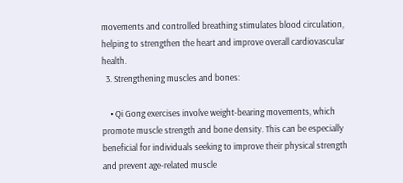movements and controlled breathing stimulates blood circulation, helping to strengthen the heart and improve overall cardiovascular health.
  3. Strengthening muscles and bones:

    • Qi Gong exercises involve weight-bearing movements, which promote muscle strength and bone density. This can be especially beneficial for individuals seeking to improve their physical strength and prevent age-related muscle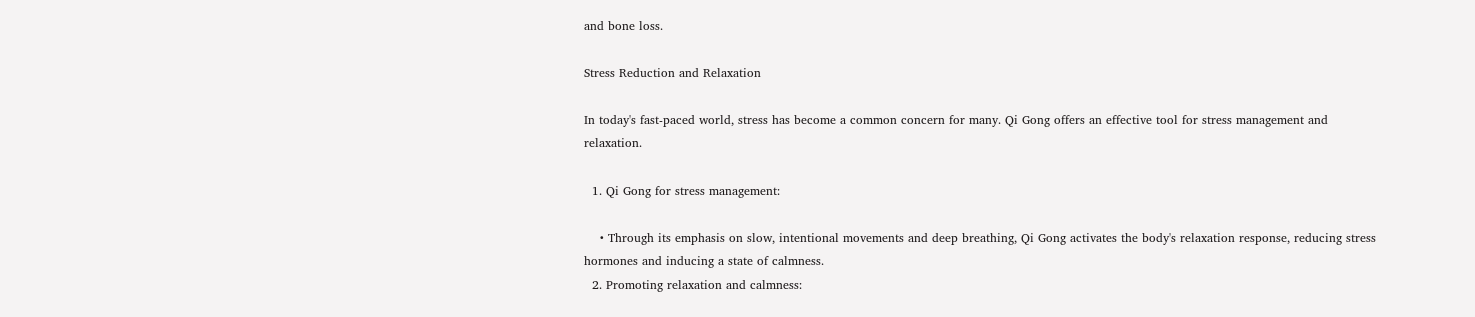and bone loss.

Stress Reduction and Relaxation

In today's fast-paced world, stress has become a common concern for many. Qi Gong offers an effective tool for stress management and relaxation.

  1. Qi Gong for stress management:

    • Through its emphasis on slow, intentional movements and deep breathing, Qi Gong activates the body's relaxation response, reducing stress hormones and inducing a state of calmness.
  2. Promoting relaxation and calmness: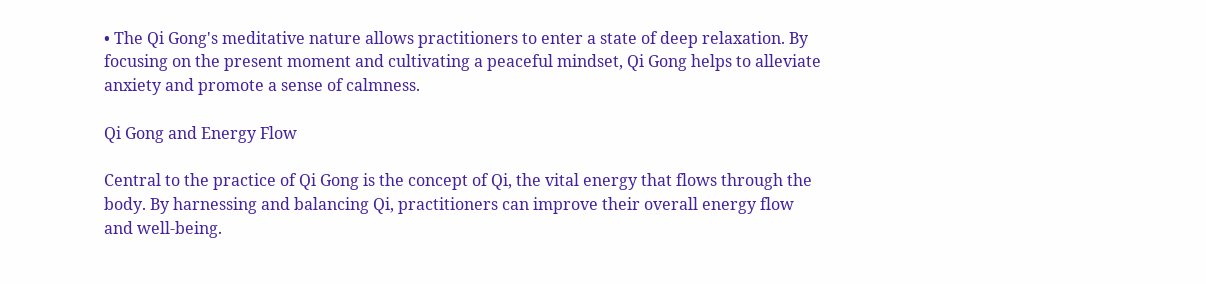• The Qi Gong's meditative nature allows practitioners to enter a state of deep relaxation. By focusing on the present moment and cultivating a peaceful mindset, Qi Gong helps to alleviate anxiety and promote a sense of calmness.

Qi Gong and Energy Flow

Central to the practice of Qi Gong is the concept of Qi, the vital energy that flows through the body. By harnessing and balancing Qi, practitioners can improve their overall energy flow and well-being.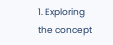1. Exploring the concept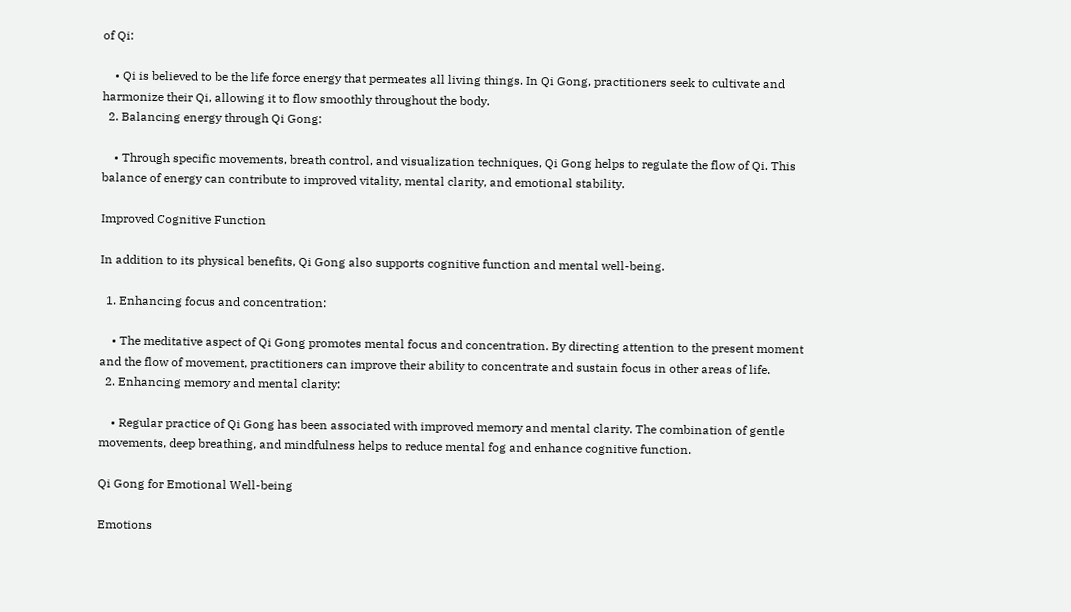of Qi:

    • Qi is believed to be the life force energy that permeates all living things. In Qi Gong, practitioners seek to cultivate and harmonize their Qi, allowing it to flow smoothly throughout the body.
  2. Balancing energy through Qi Gong:

    • Through specific movements, breath control, and visualization techniques, Qi Gong helps to regulate the flow of Qi. This balance of energy can contribute to improved vitality, mental clarity, and emotional stability.

Improved Cognitive Function

In addition to its physical benefits, Qi Gong also supports cognitive function and mental well-being.

  1. Enhancing focus and concentration:

    • The meditative aspect of Qi Gong promotes mental focus and concentration. By directing attention to the present moment and the flow of movement, practitioners can improve their ability to concentrate and sustain focus in other areas of life.
  2. Enhancing memory and mental clarity:

    • Regular practice of Qi Gong has been associated with improved memory and mental clarity. The combination of gentle movements, deep breathing, and mindfulness helps to reduce mental fog and enhance cognitive function.

Qi Gong for Emotional Well-being

Emotions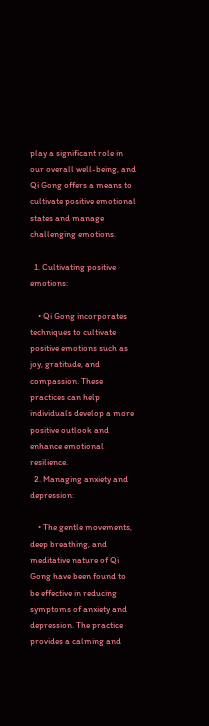play a significant role in our overall well-being, and Qi Gong offers a means to cultivate positive emotional states and manage challenging emotions.

  1. Cultivating positive emotions:

    • Qi Gong incorporates techniques to cultivate positive emotions such as joy, gratitude, and compassion. These practices can help individuals develop a more positive outlook and enhance emotional resilience.
  2. Managing anxiety and depression:

    • The gentle movements, deep breathing, and meditative nature of Qi Gong have been found to be effective in reducing symptoms of anxiety and depression. The practice provides a calming and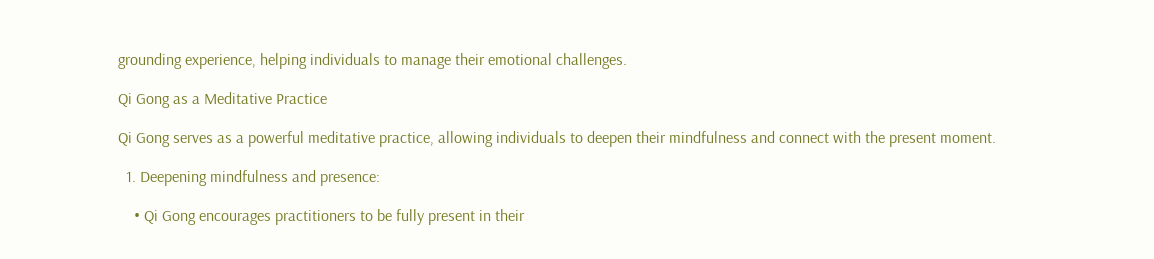grounding experience, helping individuals to manage their emotional challenges.

Qi Gong as a Meditative Practice

Qi Gong serves as a powerful meditative practice, allowing individuals to deepen their mindfulness and connect with the present moment.

  1. Deepening mindfulness and presence:

    • Qi Gong encourages practitioners to be fully present in their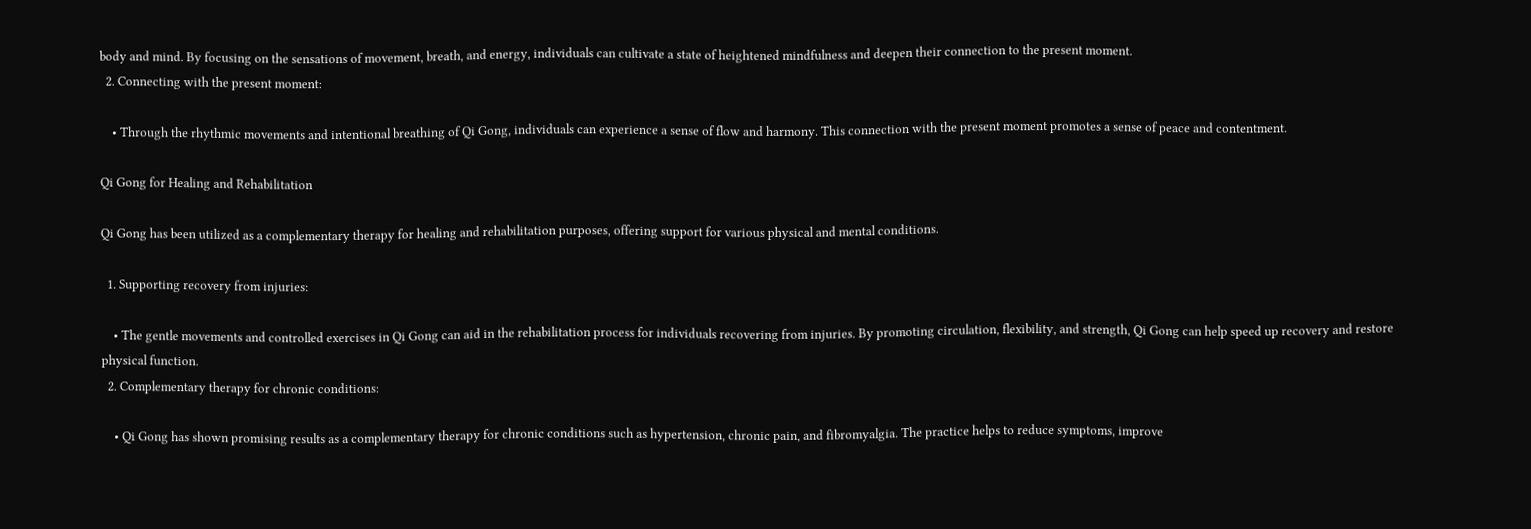body and mind. By focusing on the sensations of movement, breath, and energy, individuals can cultivate a state of heightened mindfulness and deepen their connection to the present moment.
  2. Connecting with the present moment:

    • Through the rhythmic movements and intentional breathing of Qi Gong, individuals can experience a sense of flow and harmony. This connection with the present moment promotes a sense of peace and contentment.

Qi Gong for Healing and Rehabilitation

Qi Gong has been utilized as a complementary therapy for healing and rehabilitation purposes, offering support for various physical and mental conditions.

  1. Supporting recovery from injuries:

    • The gentle movements and controlled exercises in Qi Gong can aid in the rehabilitation process for individuals recovering from injuries. By promoting circulation, flexibility, and strength, Qi Gong can help speed up recovery and restore physical function.
  2. Complementary therapy for chronic conditions:

    • Qi Gong has shown promising results as a complementary therapy for chronic conditions such as hypertension, chronic pain, and fibromyalgia. The practice helps to reduce symptoms, improve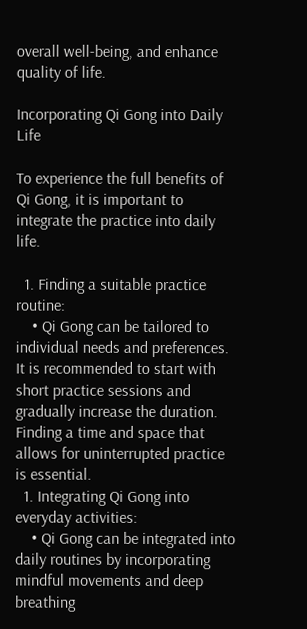overall well-being, and enhance quality of life.

Incorporating Qi Gong into Daily Life

To experience the full benefits of Qi Gong, it is important to integrate the practice into daily life.

  1. Finding a suitable practice routine:
    • Qi Gong can be tailored to individual needs and preferences. It is recommended to start with short practice sessions and gradually increase the duration. Finding a time and space that allows for uninterrupted practice is essential.
  1. Integrating Qi Gong into everyday activities:
    • Qi Gong can be integrated into daily routines by incorporating mindful movements and deep breathing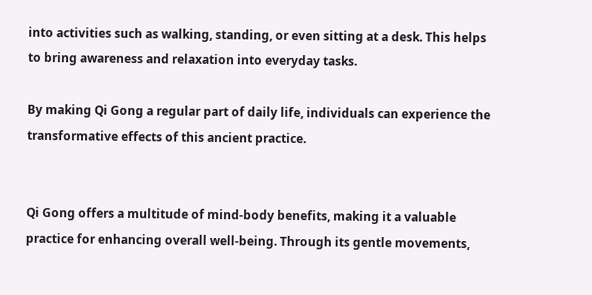into activities such as walking, standing, or even sitting at a desk. This helps to bring awareness and relaxation into everyday tasks.

By making Qi Gong a regular part of daily life, individuals can experience the transformative effects of this ancient practice.


Qi Gong offers a multitude of mind-body benefits, making it a valuable practice for enhancing overall well-being. Through its gentle movements,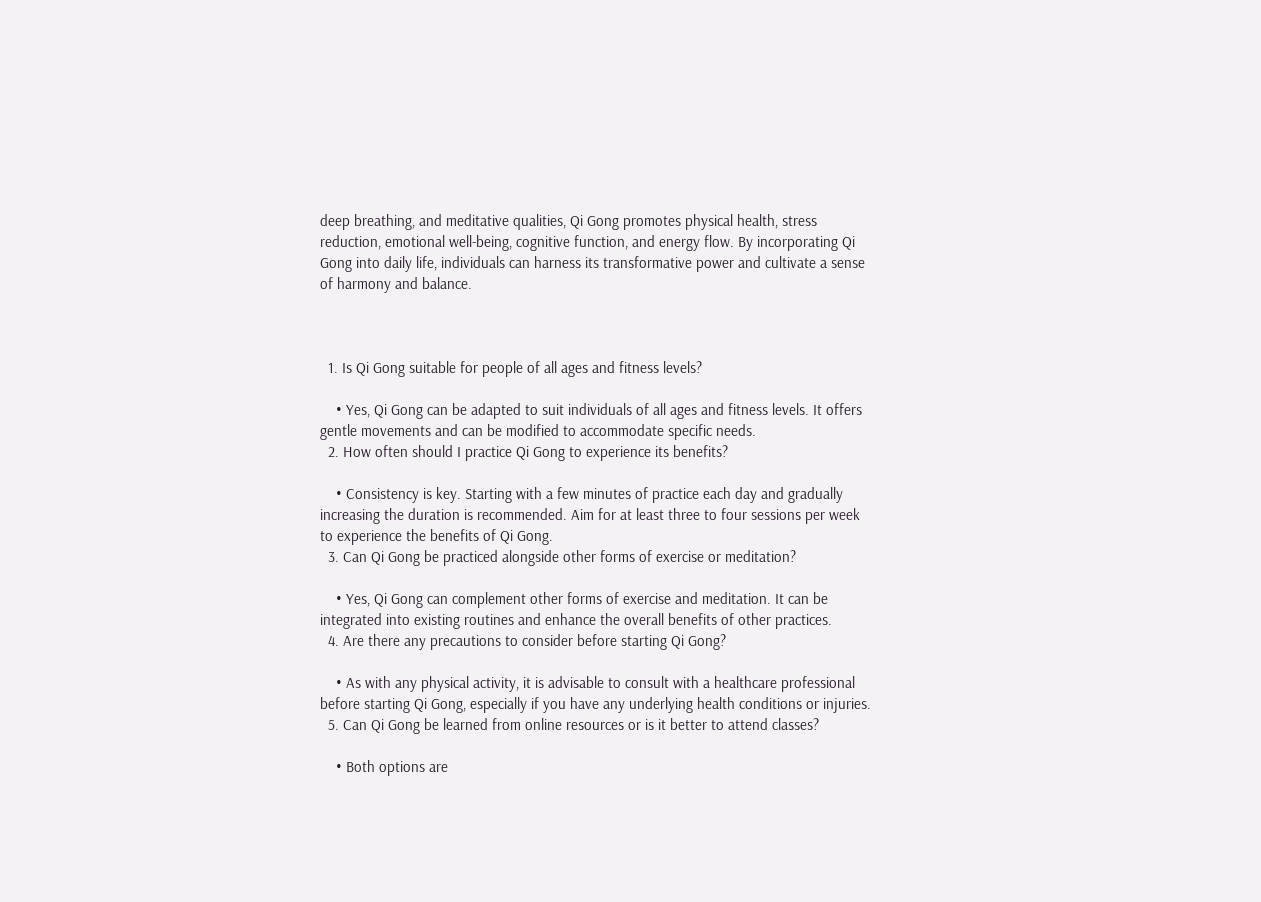deep breathing, and meditative qualities, Qi Gong promotes physical health, stress reduction, emotional well-being, cognitive function, and energy flow. By incorporating Qi Gong into daily life, individuals can harness its transformative power and cultivate a sense of harmony and balance.



  1. Is Qi Gong suitable for people of all ages and fitness levels?

    • Yes, Qi Gong can be adapted to suit individuals of all ages and fitness levels. It offers gentle movements and can be modified to accommodate specific needs.
  2. How often should I practice Qi Gong to experience its benefits?

    • Consistency is key. Starting with a few minutes of practice each day and gradually increasing the duration is recommended. Aim for at least three to four sessions per week to experience the benefits of Qi Gong.
  3. Can Qi Gong be practiced alongside other forms of exercise or meditation?

    • Yes, Qi Gong can complement other forms of exercise and meditation. It can be integrated into existing routines and enhance the overall benefits of other practices.
  4. Are there any precautions to consider before starting Qi Gong?

    • As with any physical activity, it is advisable to consult with a healthcare professional before starting Qi Gong, especially if you have any underlying health conditions or injuries.
  5. Can Qi Gong be learned from online resources or is it better to attend classes?

    • Both options are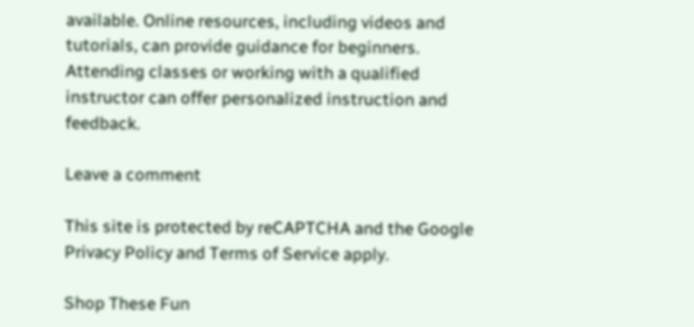available. Online resources, including videos and tutorials, can provide guidance for beginners. Attending classes or working with a qualified instructor can offer personalized instruction and feedback.

Leave a comment

This site is protected by reCAPTCHA and the Google Privacy Policy and Terms of Service apply.

Shop These Fun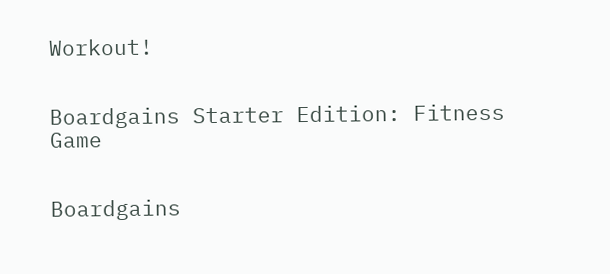Workout!


Boardgains Starter Edition: Fitness Game


Boardgains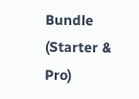Bundle (Starter & Pro)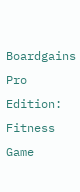Boardgains Pro Edition: Fitness Game